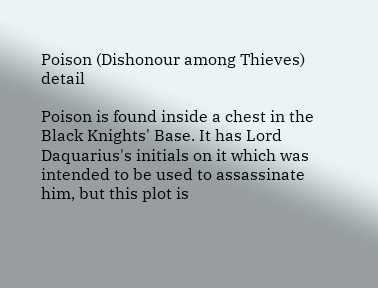Poison (Dishonour among Thieves) detail

Poison is found inside a chest in the Black Knights' Base. It has Lord Daquarius's initials on it which was intended to be used to assassinate him, but this plot is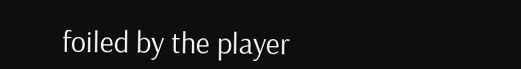foiled by the player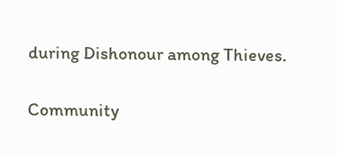during Dishonour among Thieves.

Community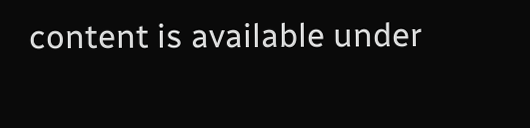content is available under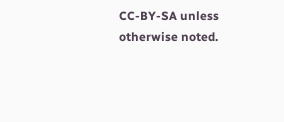CC-BY-SA unless otherwise noted.